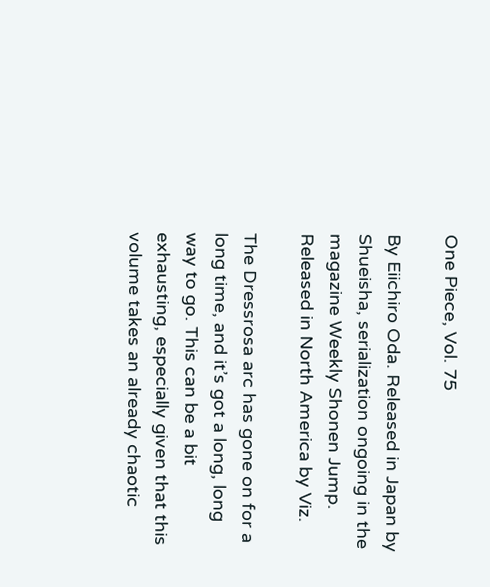One Piece, Vol. 75

By Eiichiro Oda. Released in Japan by Shueisha, serialization ongoing in the magazine Weekly Shonen Jump. Released in North America by Viz.

The Dressrosa arc has gone on for a long time, and it’s got a long, long way to go. This can be a bit exhausting, especially given that this volume takes an already chaotic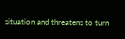situation and threatens to turn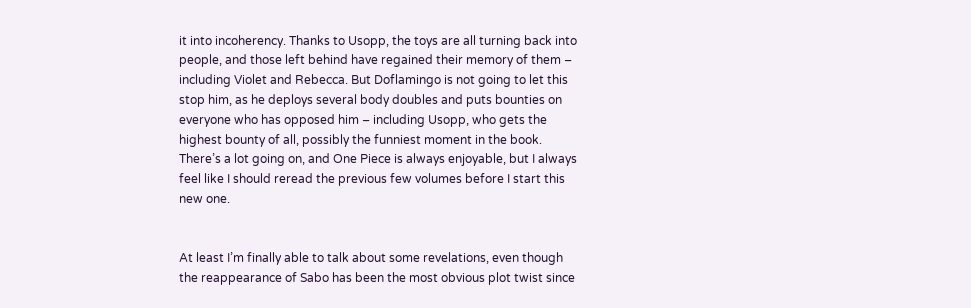it into incoherency. Thanks to Usopp, the toys are all turning back into people, and those left behind have regained their memory of them – including Violet and Rebecca. But Doflamingo is not going to let this stop him, as he deploys several body doubles and puts bounties on everyone who has opposed him – including Usopp, who gets the highest bounty of all, possibly the funniest moment in the book. There’s a lot going on, and One Piece is always enjoyable, but I always feel like I should reread the previous few volumes before I start this new one.


At least I’m finally able to talk about some revelations, even though the reappearance of Sabo has been the most obvious plot twist since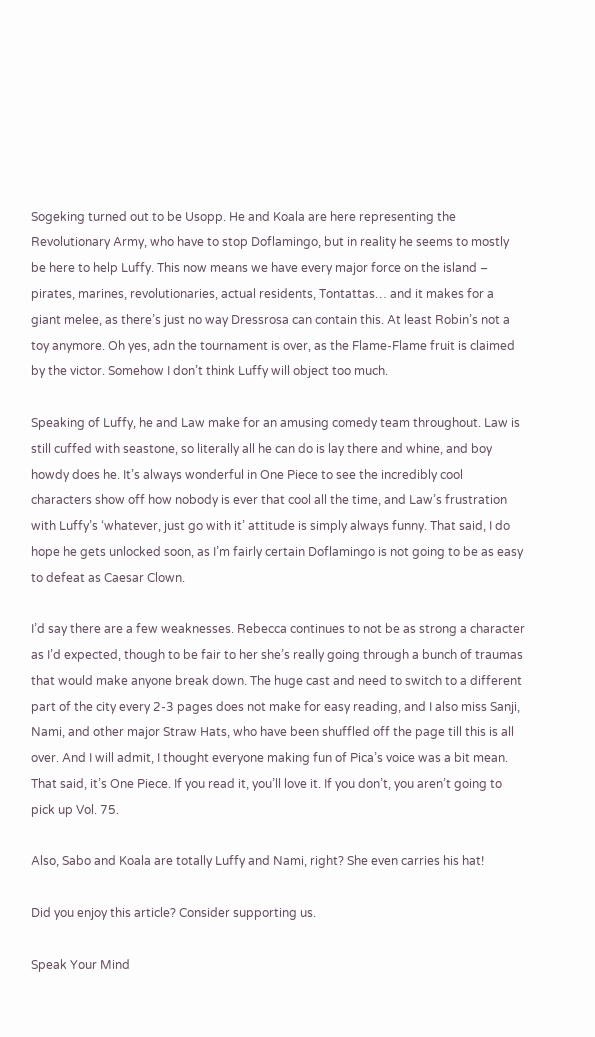Sogeking turned out to be Usopp. He and Koala are here representing the Revolutionary Army, who have to stop Doflamingo, but in reality he seems to mostly be here to help Luffy. This now means we have every major force on the island – pirates, marines, revolutionaries, actual residents, Tontattas… and it makes for a giant melee, as there’s just no way Dressrosa can contain this. At least Robin’s not a toy anymore. Oh yes, adn the tournament is over, as the Flame-Flame fruit is claimed by the victor. Somehow I don’t think Luffy will object too much.

Speaking of Luffy, he and Law make for an amusing comedy team throughout. Law is still cuffed with seastone, so literally all he can do is lay there and whine, and boy howdy does he. It’s always wonderful in One Piece to see the incredibly cool characters show off how nobody is ever that cool all the time, and Law’s frustration with Luffy’s ‘whatever, just go with it’ attitude is simply always funny. That said, I do hope he gets unlocked soon, as I’m fairly certain Doflamingo is not going to be as easy to defeat as Caesar Clown.

I’d say there are a few weaknesses. Rebecca continues to not be as strong a character as I’d expected, though to be fair to her she’s really going through a bunch of traumas that would make anyone break down. The huge cast and need to switch to a different part of the city every 2-3 pages does not make for easy reading, and I also miss Sanji, Nami, and other major Straw Hats, who have been shuffled off the page till this is all over. And I will admit, I thought everyone making fun of Pica’s voice was a bit mean. That said, it’s One Piece. If you read it, you’ll love it. If you don’t, you aren’t going to pick up Vol. 75.

Also, Sabo and Koala are totally Luffy and Nami, right? She even carries his hat!

Did you enjoy this article? Consider supporting us.

Speak Your Mind